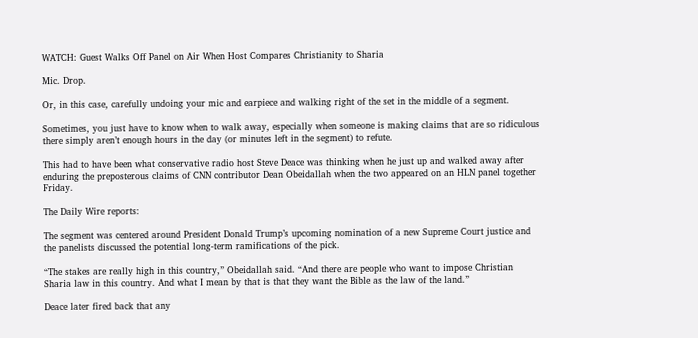WATCH: Guest Walks Off Panel on Air When Host Compares Christianity to Sharia

Mic. Drop.

Or, in this case, carefully undoing your mic and earpiece and walking right of the set in the middle of a segment.

Sometimes, you just have to know when to walk away, especially when someone is making claims that are so ridiculous there simply aren’t enough hours in the day (or minutes left in the segment) to refute.

This had to have been what conservative radio host Steve Deace was thinking when he just up and walked away after enduring the preposterous claims of CNN contributor Dean Obeidallah when the two appeared on an HLN panel together Friday.

The Daily Wire reports:

The segment was centered around President Donald Trump’s upcoming nomination of a new Supreme Court justice and the panelists discussed the potential long-term ramifications of the pick.

“The stakes are really high in this country,” Obeidallah said. “And there are people who want to impose Christian Sharia law in this country. And what I mean by that is that they want the Bible as the law of the land.”

Deace later fired back that any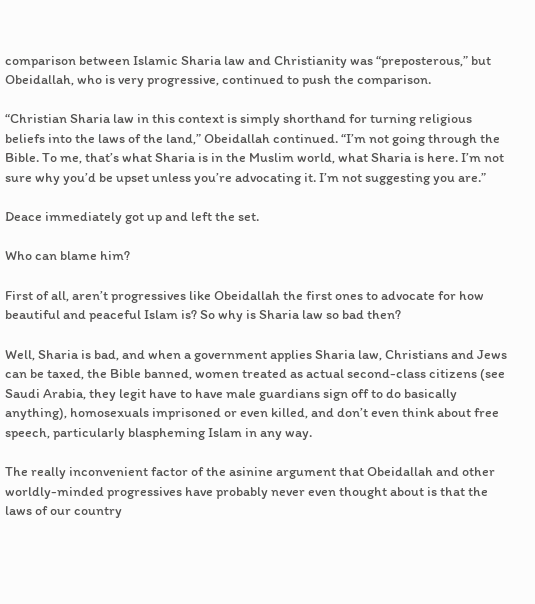comparison between Islamic Sharia law and Christianity was “preposterous,” but Obeidallah, who is very progressive, continued to push the comparison.

“Christian Sharia law in this context is simply shorthand for turning religious beliefs into the laws of the land,” Obeidallah continued. “I’m not going through the Bible. To me, that’s what Sharia is in the Muslim world, what Sharia is here. I’m not sure why you’d be upset unless you’re advocating it. I’m not suggesting you are.”

Deace immediately got up and left the set.

Who can blame him?

First of all, aren’t progressives like Obeidallah the first ones to advocate for how beautiful and peaceful Islam is? So why is Sharia law so bad then?

Well, Sharia is bad, and when a government applies Sharia law, Christians and Jews can be taxed, the Bible banned, women treated as actual second-class citizens (see Saudi Arabia, they legit have to have male guardians sign off to do basically anything), homosexuals imprisoned or even killed, and don’t even think about free speech, particularly blaspheming Islam in any way.

The really inconvenient factor of the asinine argument that Obeidallah and other worldly-minded progressives have probably never even thought about is that the laws of our country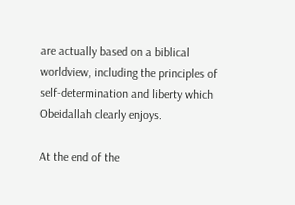are actually based on a biblical worldview, including the principles of self-determination and liberty which Obeidallah clearly enjoys.

At the end of the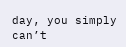day, you simply can’t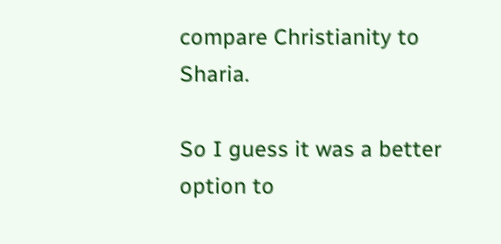compare Christianity to Sharia.

So I guess it was a better option to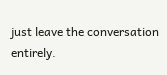just leave the conversation entirely.